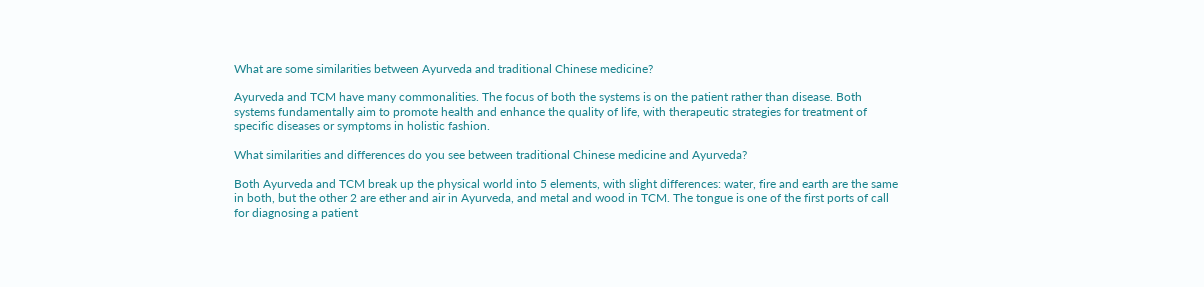What are some similarities between Ayurveda and traditional Chinese medicine?

Ayurveda and TCM have many commonalities. The focus of both the systems is on the patient rather than disease. Both systems fundamentally aim to promote health and enhance the quality of life, with therapeutic strategies for treatment of specific diseases or symptoms in holistic fashion.

What similarities and differences do you see between traditional Chinese medicine and Ayurveda?

Both Ayurveda and TCM break up the physical world into 5 elements, with slight differences: water, fire and earth are the same in both, but the other 2 are ether and air in Ayurveda, and metal and wood in TCM. The tongue is one of the first ports of call for diagnosing a patient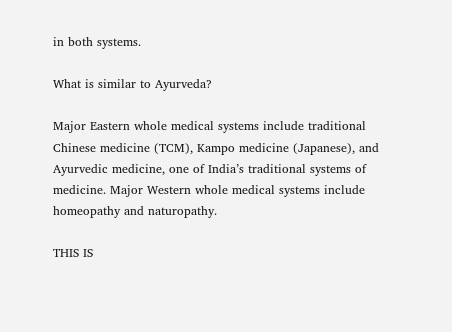in both systems.

What is similar to Ayurveda?

Major Eastern whole medical systems include traditional Chinese medicine (TCM), Kampo medicine (Japanese), and Ayurvedic medicine, one of India’s traditional systems of medicine. Major Western whole medical systems include homeopathy and naturopathy.

THIS IS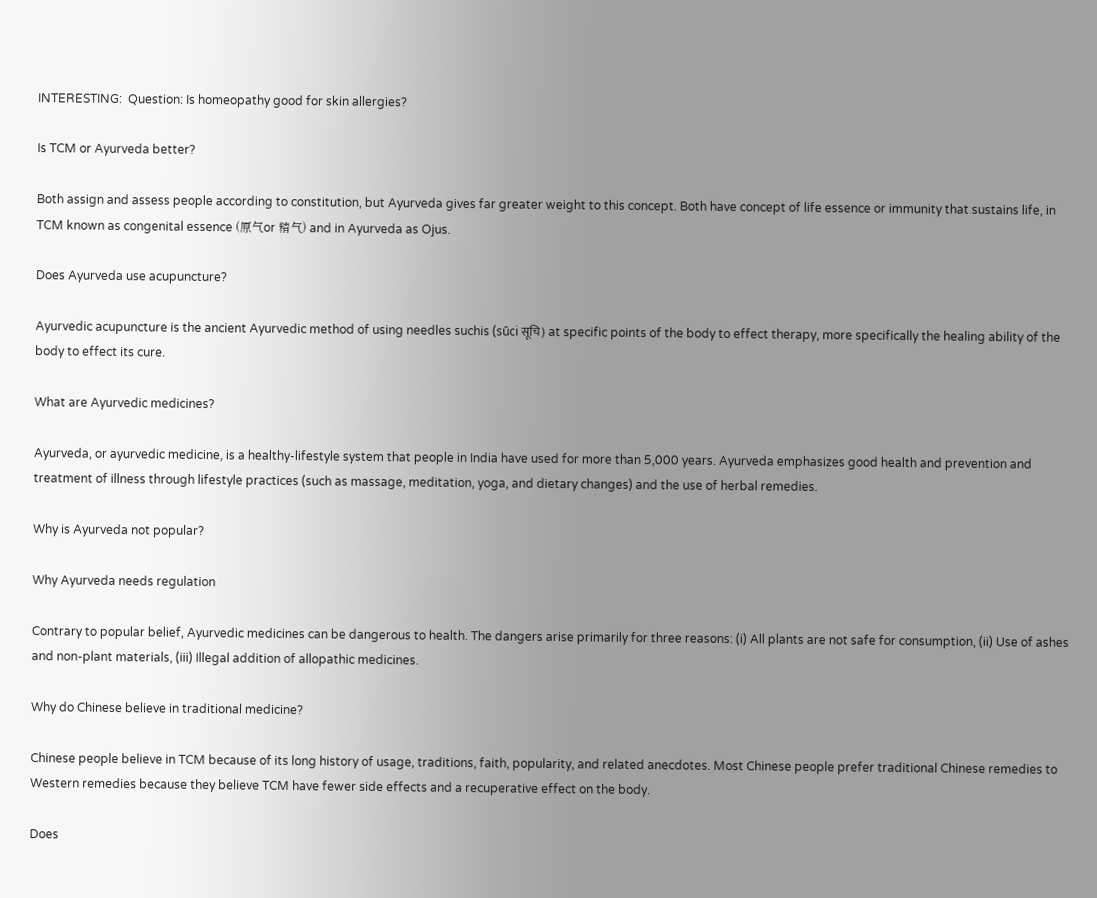INTERESTING:  Question: Is homeopathy good for skin allergies?

Is TCM or Ayurveda better?

Both assign and assess people according to constitution, but Ayurveda gives far greater weight to this concept. Both have concept of life essence or immunity that sustains life, in TCM known as congenital essence (原气or 精气) and in Ayurveda as Ojus.

Does Ayurveda use acupuncture?

Ayurvedic acupuncture is the ancient Ayurvedic method of using needles suchis (sūci सूचि) at specific points of the body to effect therapy, more specifically the healing ability of the body to effect its cure.

What are Ayurvedic medicines?

Ayurveda, or ayurvedic medicine, is a healthy-lifestyle system that people in India have used for more than 5,000 years. Ayurveda emphasizes good health and prevention and treatment of illness through lifestyle practices (such as massage, meditation, yoga, and dietary changes) and the use of herbal remedies.

Why is Ayurveda not popular?

Why Ayurveda needs regulation

Contrary to popular belief, Ayurvedic medicines can be dangerous to health. The dangers arise primarily for three reasons: (i) All plants are not safe for consumption, (ii) Use of ashes and non-plant materials, (iii) Illegal addition of allopathic medicines.

Why do Chinese believe in traditional medicine?

Chinese people believe in TCM because of its long history of usage, traditions, faith, popularity, and related anecdotes. Most Chinese people prefer traditional Chinese remedies to Western remedies because they believe TCM have fewer side effects and a recuperative effect on the body.

Does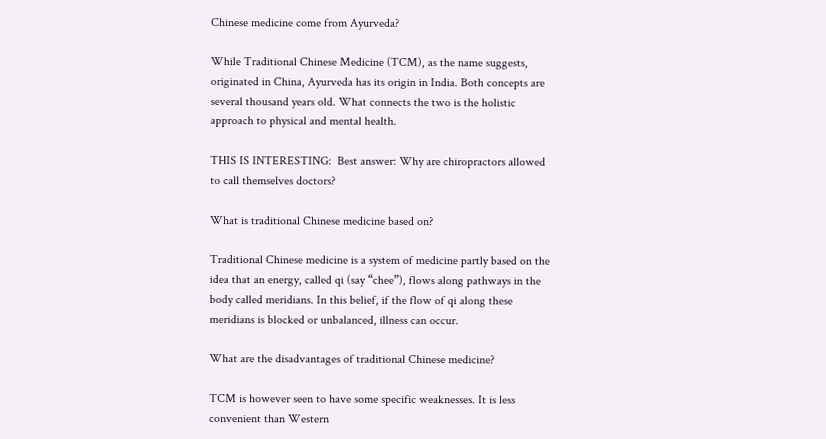Chinese medicine come from Ayurveda?

While Traditional Chinese Medicine (TCM), as the name suggests, originated in China, Ayurveda has its origin in India. Both concepts are several thousand years old. What connects the two is the holistic approach to physical and mental health.

THIS IS INTERESTING:  Best answer: Why are chiropractors allowed to call themselves doctors?

What is traditional Chinese medicine based on?

Traditional Chinese medicine is a system of medicine partly based on the idea that an energy, called qi (say “chee”), flows along pathways in the body called meridians. In this belief, if the flow of qi along these meridians is blocked or unbalanced, illness can occur.

What are the disadvantages of traditional Chinese medicine?

TCM is however seen to have some specific weaknesses. It is less convenient than Western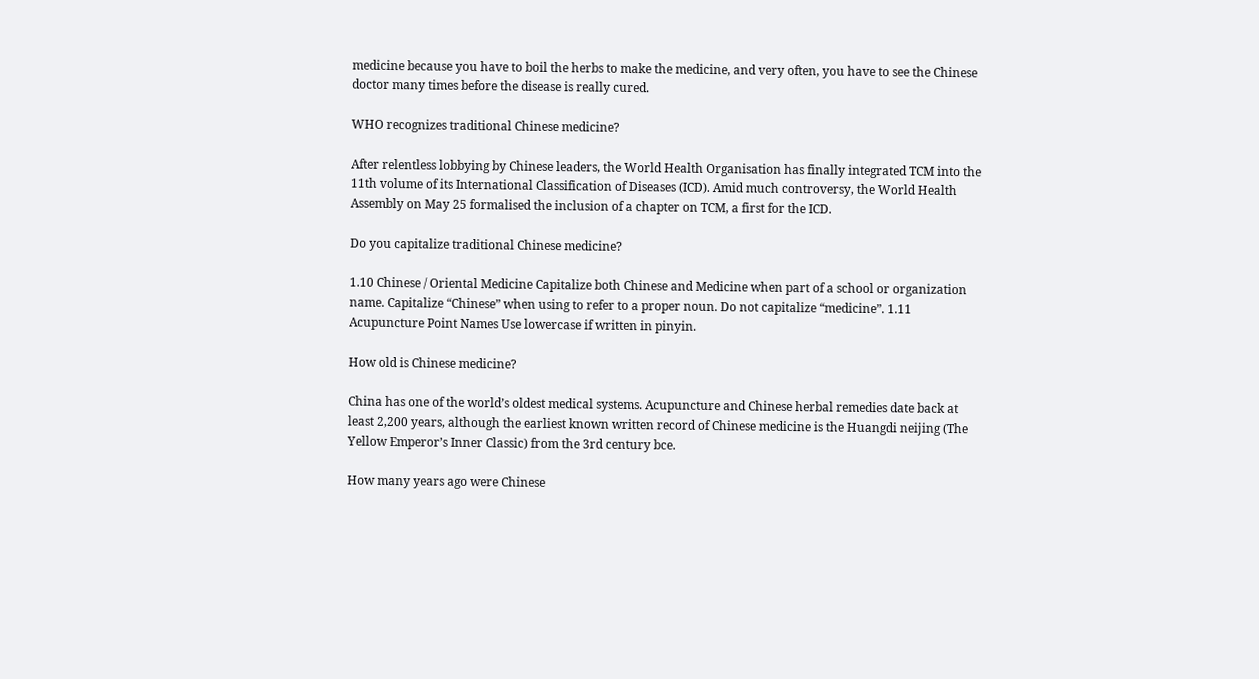medicine because you have to boil the herbs to make the medicine, and very often, you have to see the Chinese doctor many times before the disease is really cured.

WHO recognizes traditional Chinese medicine?

After relentless lobbying by Chinese leaders, the World Health Organisation has finally integrated TCM into the 11th volume of its International Classification of Diseases (ICD). Amid much controversy, the World Health Assembly on May 25 formalised the inclusion of a chapter on TCM, a first for the ICD.

Do you capitalize traditional Chinese medicine?

1.10 Chinese / Oriental Medicine Capitalize both Chinese and Medicine when part of a school or organization name. Capitalize “Chinese” when using to refer to a proper noun. Do not capitalize “medicine”. 1.11 Acupuncture Point Names Use lowercase if written in pinyin.

How old is Chinese medicine?

China has one of the world’s oldest medical systems. Acupuncture and Chinese herbal remedies date back at least 2,200 years, although the earliest known written record of Chinese medicine is the Huangdi neijing (The Yellow Emperor’s Inner Classic) from the 3rd century bce.

How many years ago were Chinese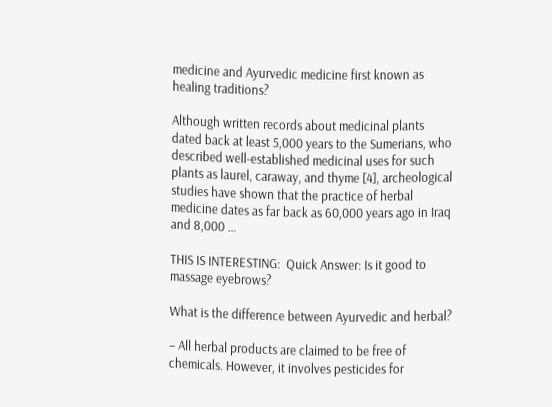medicine and Ayurvedic medicine first known as healing traditions?

Although written records about medicinal plants dated back at least 5,000 years to the Sumerians, who described well-established medicinal uses for such plants as laurel, caraway, and thyme [4], archeological studies have shown that the practice of herbal medicine dates as far back as 60,000 years ago in Iraq and 8,000 …

THIS IS INTERESTING:  Quick Answer: Is it good to massage eyebrows?

What is the difference between Ayurvedic and herbal?

– All herbal products are claimed to be free of chemicals. However, it involves pesticides for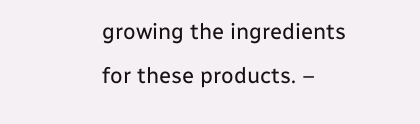growing the ingredients for these products. –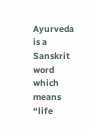Ayurveda is a Sanskrit word which means “life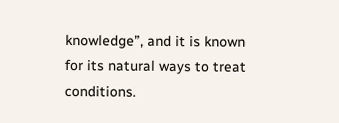knowledge”, and it is known for its natural ways to treat conditions.